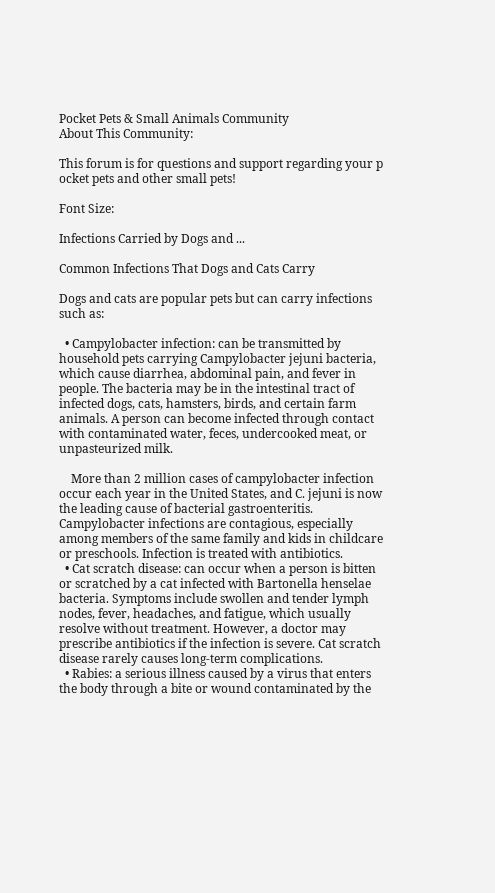Pocket Pets & Small Animals Community
About This Community:

This forum is for questions and support regarding your p ocket pets and other small pets!

Font Size:

Infections Carried by Dogs and ...

Common Infections That Dogs and Cats Carry

Dogs and cats are popular pets but can carry infections such as:

  • Campylobacter infection: can be transmitted by household pets carrying Campylobacter jejuni bacteria, which cause diarrhea, abdominal pain, and fever in people. The bacteria may be in the intestinal tract of infected dogs, cats, hamsters, birds, and certain farm animals. A person can become infected through contact with contaminated water, feces, undercooked meat, or unpasteurized milk.

    More than 2 million cases of campylobacter infection occur each year in the United States, and C. jejuni is now the leading cause of bacterial gastroenteritis. Campylobacter infections are contagious, especially among members of the same family and kids in childcare or preschools. Infection is treated with antibiotics.
  • Cat scratch disease: can occur when a person is bitten or scratched by a cat infected with Bartonella henselae bacteria. Symptoms include swollen and tender lymph nodes, fever, headaches, and fatigue, which usually resolve without treatment. However, a doctor may prescribe antibiotics if the infection is severe. Cat scratch disease rarely causes long-term complications.
  • Rabies: a serious illness caused by a virus that enters the body through a bite or wound contaminated by the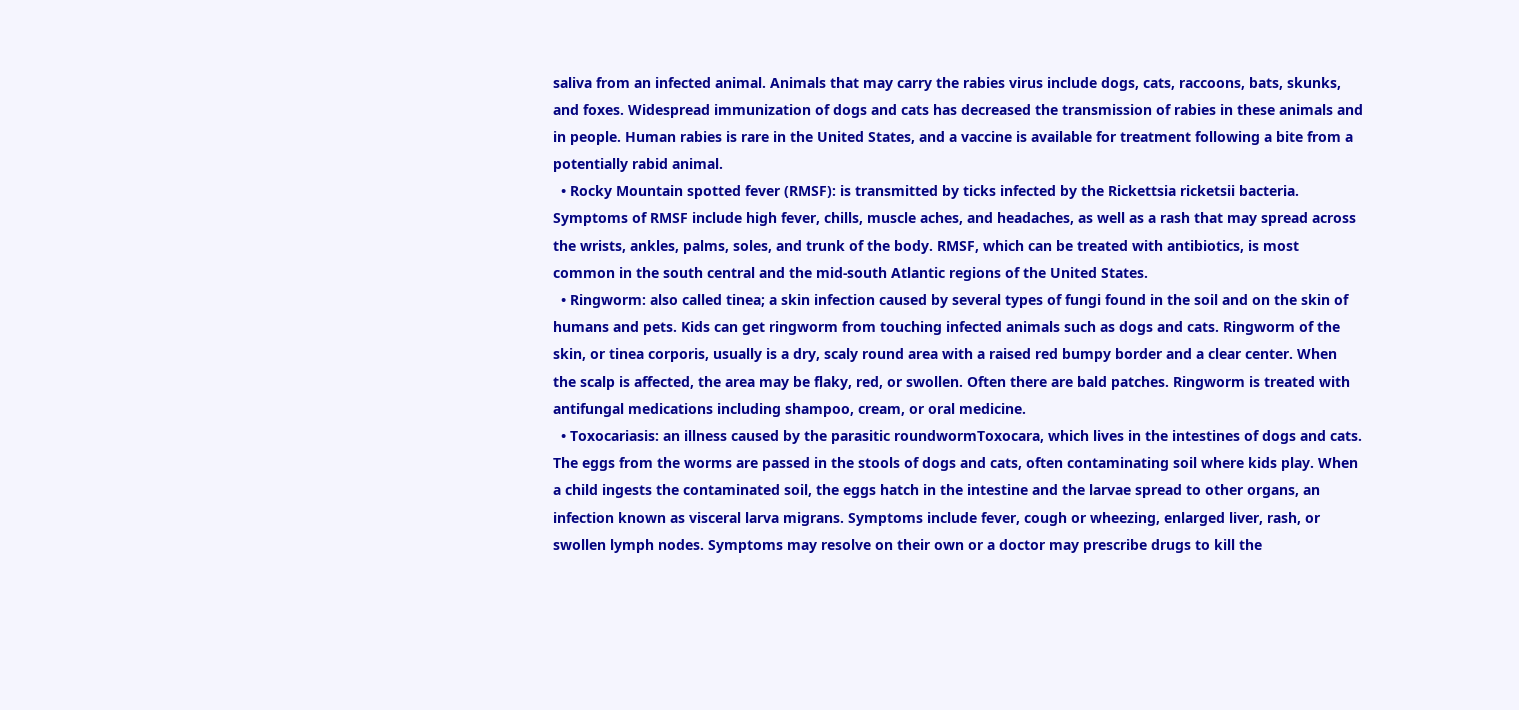saliva from an infected animal. Animals that may carry the rabies virus include dogs, cats, raccoons, bats, skunks, and foxes. Widespread immunization of dogs and cats has decreased the transmission of rabies in these animals and in people. Human rabies is rare in the United States, and a vaccine is available for treatment following a bite from a potentially rabid animal.
  • Rocky Mountain spotted fever (RMSF): is transmitted by ticks infected by the Rickettsia ricketsii bacteria. Symptoms of RMSF include high fever, chills, muscle aches, and headaches, as well as a rash that may spread across the wrists, ankles, palms, soles, and trunk of the body. RMSF, which can be treated with antibiotics, is most common in the south central and the mid-south Atlantic regions of the United States.
  • Ringworm: also called tinea; a skin infection caused by several types of fungi found in the soil and on the skin of humans and pets. Kids can get ringworm from touching infected animals such as dogs and cats. Ringworm of the skin, or tinea corporis, usually is a dry, scaly round area with a raised red bumpy border and a clear center. When the scalp is affected, the area may be flaky, red, or swollen. Often there are bald patches. Ringworm is treated with antifungal medications including shampoo, cream, or oral medicine.
  • Toxocariasis: an illness caused by the parasitic roundwormToxocara, which lives in the intestines of dogs and cats. The eggs from the worms are passed in the stools of dogs and cats, often contaminating soil where kids play. When a child ingests the contaminated soil, the eggs hatch in the intestine and the larvae spread to other organs, an infection known as visceral larva migrans. Symptoms include fever, cough or wheezing, enlarged liver, rash, or swollen lymph nodes. Symptoms may resolve on their own or a doctor may prescribe drugs to kill the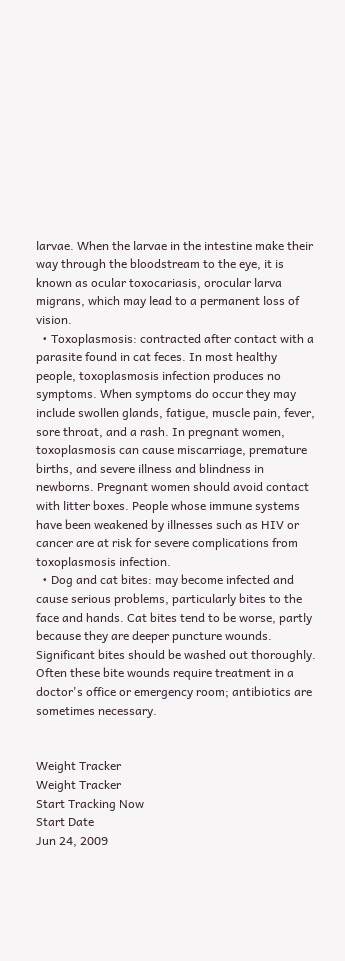larvae. When the larvae in the intestine make their way through the bloodstream to the eye, it is known as ocular toxocariasis, orocular larva migrans, which may lead to a permanent loss of vision.
  • Toxoplasmosis: contracted after contact with a parasite found in cat feces. In most healthy people, toxoplasmosis infection produces no symptoms. When symptoms do occur they may include swollen glands, fatigue, muscle pain, fever, sore throat, and a rash. In pregnant women, toxoplasmosis can cause miscarriage, premature births, and severe illness and blindness in newborns. Pregnant women should avoid contact with litter boxes. People whose immune systems have been weakened by illnesses such as HIV or cancer are at risk for severe complications from toxoplasmosis infection.
  • Dog and cat bites: may become infected and cause serious problems, particularly bites to the face and hands. Cat bites tend to be worse, partly because they are deeper puncture wounds. Significant bites should be washed out thoroughly. Often these bite wounds require treatment in a doctor's office or emergency room; antibiotics are sometimes necessary.


Weight Tracker
Weight Tracker
Start Tracking Now
Start Date
Jun 24, 2009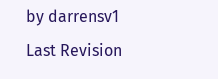by darrensv1
Last Revision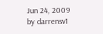Jun 24, 2009
by darrensv1